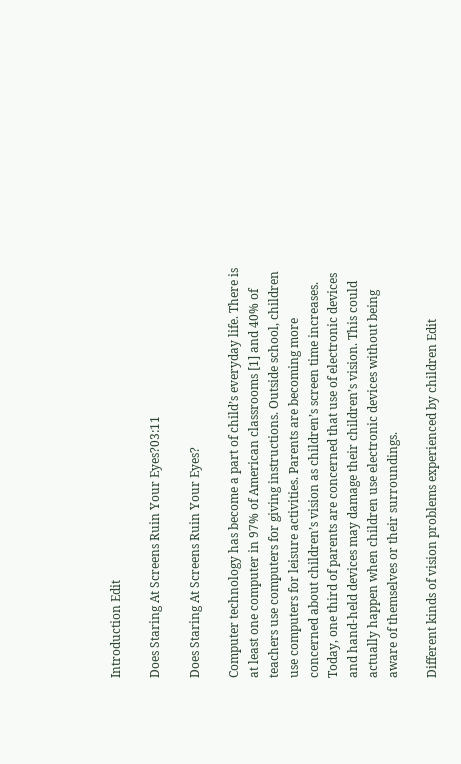Introduction Edit

Does Staring At Screens Ruin Your Eyes?03:11

Does Staring At Screens Ruin Your Eyes?

Computer technology has become a part of child’s everyday life. There is at least one computer in 97% of American classrooms [1] and 40% of teachers use computers for giving instructions. Outside school, children use computers for leisure activities. Parents are becoming more concerned about children’s vision as children’s screen time increases. Today, one third of parents are concerned that use of electronic devices and hand-held devices may damage their children’s vision. This could actually happen when children use electronic devices without being aware of themselves or their surroundings.

Different kinds of vision problems experienced by children Edit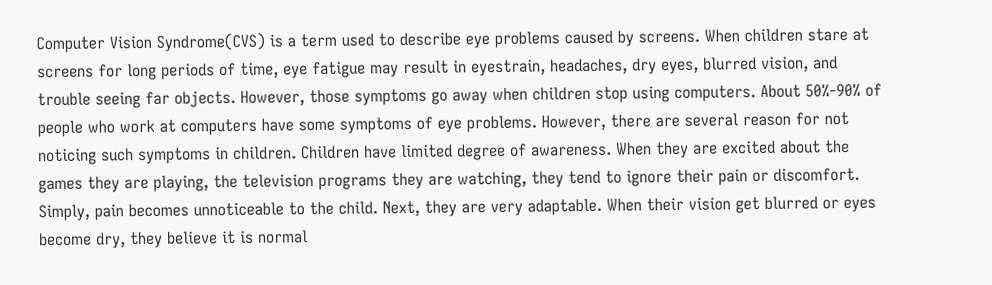Computer Vision Syndrome(CVS) is a term used to describe eye problems caused by screens. When children stare at screens for long periods of time, eye fatigue may result in eyestrain, headaches, dry eyes, blurred vision, and trouble seeing far objects. However, those symptoms go away when children stop using computers. About 50%-90% of people who work at computers have some symptoms of eye problems. However, there are several reason for not noticing such symptoms in children. Children have limited degree of awareness. When they are excited about the games they are playing, the television programs they are watching, they tend to ignore their pain or discomfort. Simply, pain becomes unnoticeable to the child. Next, they are very adaptable. When their vision get blurred or eyes become dry, they believe it is normal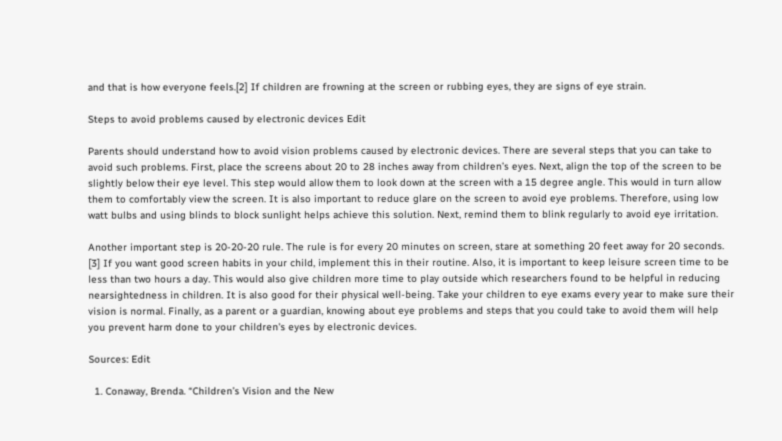and that is how everyone feels.[2] If children are frowning at the screen or rubbing eyes, they are signs of eye strain.

Steps to avoid problems caused by electronic devices Edit

Parents should understand how to avoid vision problems caused by electronic devices. There are several steps that you can take to avoid such problems. First, place the screens about 20 to 28 inches away from children’s eyes. Next, align the top of the screen to be slightly below their eye level. This step would allow them to look down at the screen with a 15 degree angle. This would in turn allow them to comfortably view the screen. It is also important to reduce glare on the screen to avoid eye problems. Therefore, using low watt bulbs and using blinds to block sunlight helps achieve this solution. Next, remind them to blink regularly to avoid eye irritation.

Another important step is 20-20-20 rule. The rule is for every 20 minutes on screen, stare at something 20 feet away for 20 seconds. [3] If you want good screen habits in your child, implement this in their routine. Also, it is important to keep leisure screen time to be less than two hours a day. This would also give children more time to play outside which researchers found to be helpful in reducing nearsightedness in children. It is also good for their physical well-being. Take your children to eye exams every year to make sure their vision is normal. Finally, as a parent or a guardian, knowing about eye problems and steps that you could take to avoid them will help you prevent harm done to your children's eyes by electronic devices.

Sources: Edit

  1. Conaway, Brenda. “Children’s Vision and the New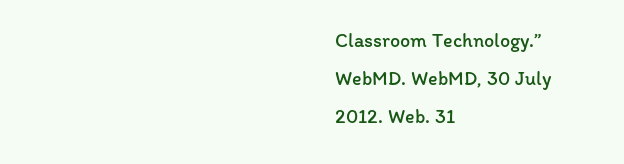Classroom Technology.” WebMD. WebMD, 30 July 2012. Web. 31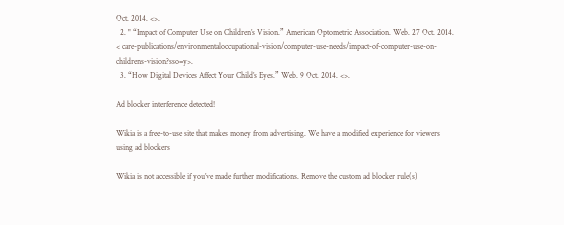Oct. 2014. <>.
  2. " “Impact of Computer Use on Children’s Vision.” American Optometric Association. Web. 27 Oct. 2014. < care-publications/environmentaloccupational-vision/computer-use-needs/impact-of-computer-use-on-childrens-vision?sso=y>.
  3. “How Digital Devices Affect Your Child’s Eyes.” Web. 9 Oct. 2014. <>.

Ad blocker interference detected!

Wikia is a free-to-use site that makes money from advertising. We have a modified experience for viewers using ad blockers

Wikia is not accessible if you’ve made further modifications. Remove the custom ad blocker rule(s)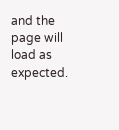and the page will load as expected.